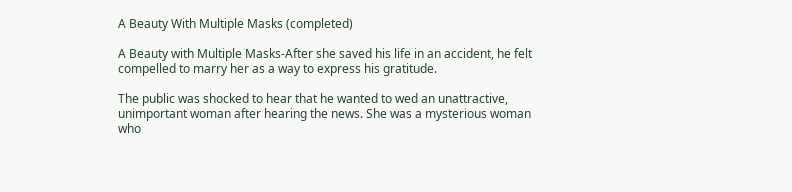A Beauty With Multiple Masks (completed)

A Beauty with Multiple Masks-After she saved his life in an accident, he felt compelled to marry her as a way to express his gratitude.

The public was shocked to hear that he wanted to wed an unattractive, unimportant woman after hearing the news. She was a mysterious woman who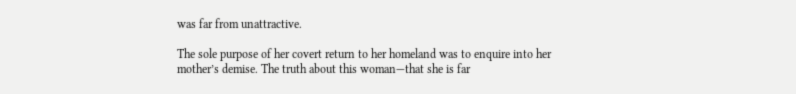was far from unattractive.

The sole purpose of her covert return to her homeland was to enquire into her mother’s demise. The truth about this woman—that she is far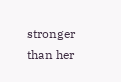stronger than her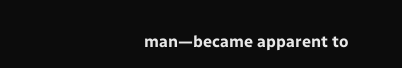man—became apparent to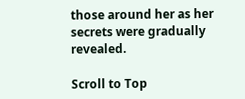those around her as her secrets were gradually revealed.

Scroll to Top